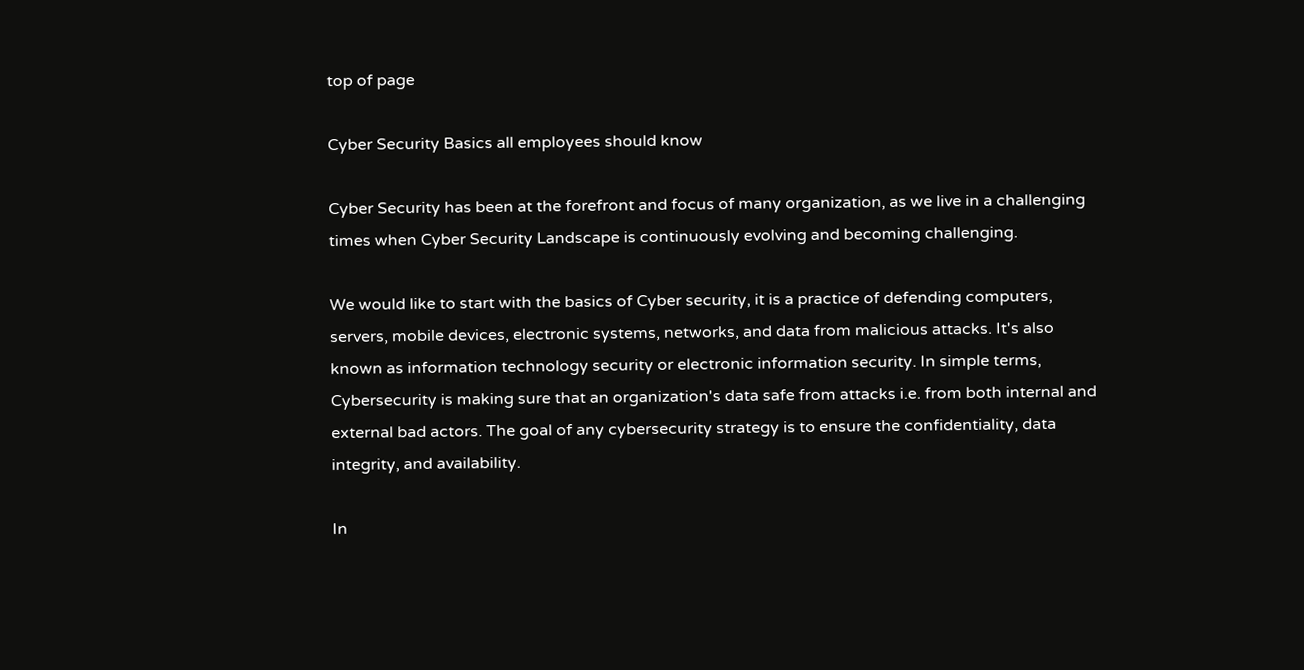top of page

Cyber Security Basics all employees should know

Cyber Security has been at the forefront and focus of many organization, as we live in a challenging times when Cyber Security Landscape is continuously evolving and becoming challenging.

We would like to start with the basics of Cyber security, it is a practice of defending computers, servers, mobile devices, electronic systems, networks, and data from malicious attacks. It's also known as information technology security or electronic information security. In simple terms, Cybersecurity is making sure that an organization's data safe from attacks i.e. from both internal and external bad actors. The goal of any cybersecurity strategy is to ensure the confidentiality, data integrity, and availability.

In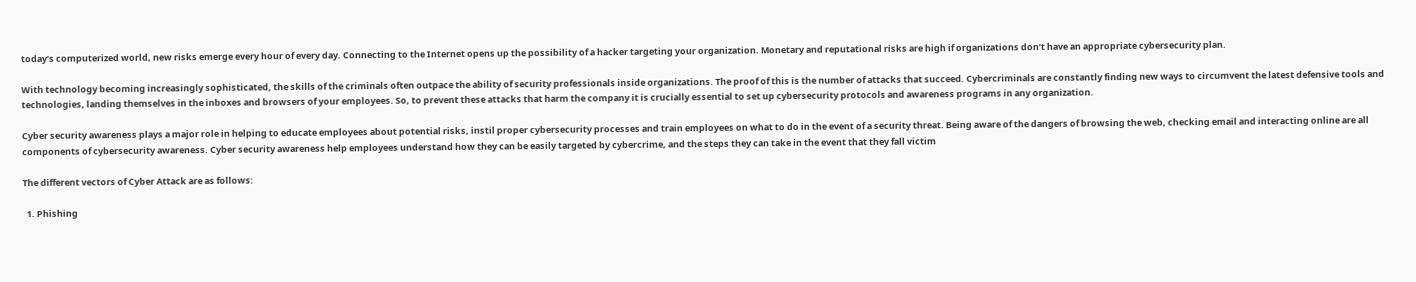today’s computerized world, new risks emerge every hour of every day. Connecting to the Internet opens up the possibility of a hacker targeting your organization. Monetary and reputational risks are high if organizations don’t have an appropriate cybersecurity plan.

With technology becoming increasingly sophisticated, the skills of the criminals often outpace the ability of security professionals inside organizations. The proof of this is the number of attacks that succeed. Cybercriminals are constantly finding new ways to circumvent the latest defensive tools and technologies, landing themselves in the inboxes and browsers of your employees. So, to prevent these attacks that harm the company it is crucially essential to set up cybersecurity protocols and awareness programs in any organization.

Cyber security awareness plays a major role in helping to educate employees about potential risks, instil proper cybersecurity processes and train employees on what to do in the event of a security threat. Being aware of the dangers of browsing the web, checking email and interacting online are all components of cybersecurity awareness. Cyber security awareness help employees understand how they can be easily targeted by cybercrime, and the steps they can take in the event that they fall victim

The different vectors of Cyber Attack are as follows:

  1. Phishing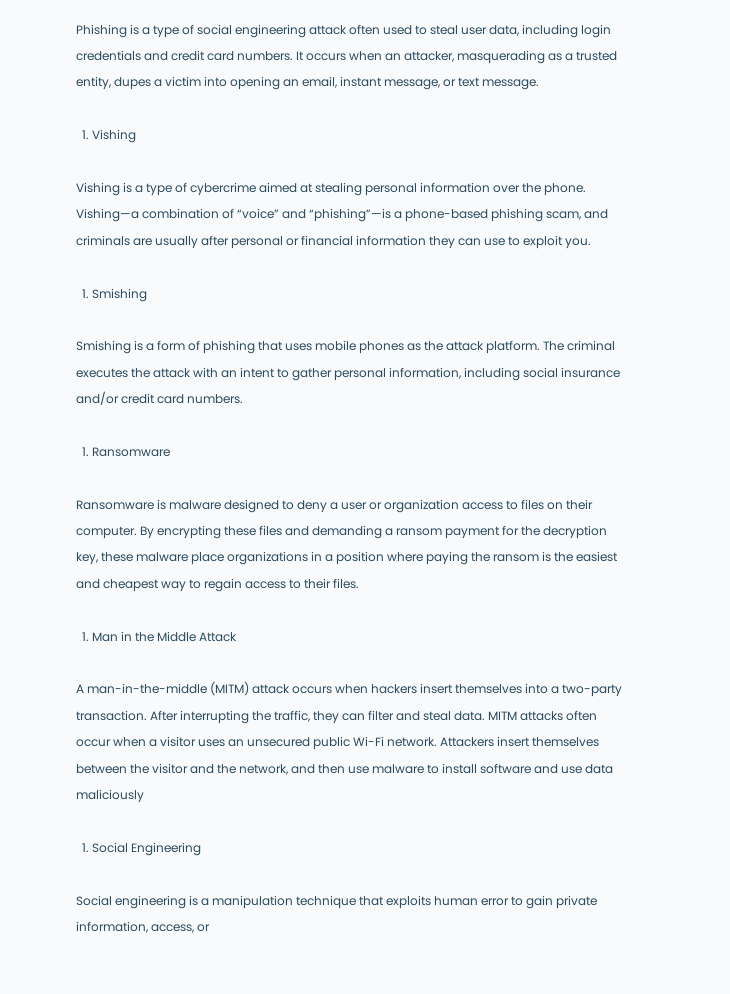Phishing is a type of social engineering attack often used to steal user data, including login credentials and credit card numbers. It occurs when an attacker, masquerading as a trusted entity, dupes a victim into opening an email, instant message, or text message.

  1. Vishing

Vishing is a type of cybercrime aimed at stealing personal information over the phone. Vishing—a combination of “voice” and “phishing”—is a phone-based phishing scam, and criminals are usually after personal or financial information they can use to exploit you.

  1. Smishing

Smishing is a form of phishing that uses mobile phones as the attack platform. The criminal executes the attack with an intent to gather personal information, including social insurance and/or credit card numbers.

  1. Ransomware

Ransomware is malware designed to deny a user or organization access to files on their computer. By encrypting these files and demanding a ransom payment for the decryption key, these malware place organizations in a position where paying the ransom is the easiest and cheapest way to regain access to their files.

  1. Man in the Middle Attack

A man-in-the-middle (MITM) attack occurs when hackers insert themselves into a two-party transaction. After interrupting the traffic, they can filter and steal data. MITM attacks often occur when a visitor uses an unsecured public Wi-Fi network. Attackers insert themselves between the visitor and the network, and then use malware to install software and use data maliciously

  1. Social Engineering

Social engineering is a manipulation technique that exploits human error to gain private information, access, or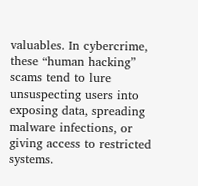valuables. In cybercrime, these “human hacking” scams tend to lure unsuspecting users into exposing data, spreading malware infections, or giving access to restricted systems.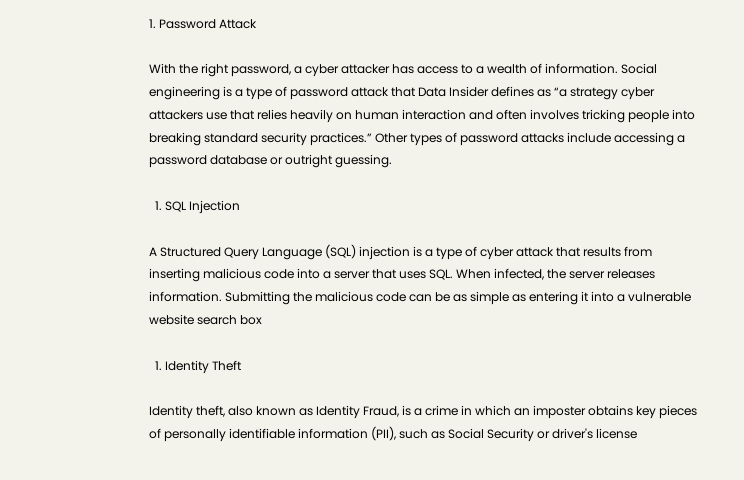1. Password Attack

With the right password, a cyber attacker has access to a wealth of information. Social engineering is a type of password attack that Data Insider defines as “a strategy cyber attackers use that relies heavily on human interaction and often involves tricking people into breaking standard security practices.” Other types of password attacks include accessing a password database or outright guessing.

  1. SQL Injection

A Structured Query Language (SQL) injection is a type of cyber attack that results from inserting malicious code into a server that uses SQL. When infected, the server releases information. Submitting the malicious code can be as simple as entering it into a vulnerable website search box

  1. Identity Theft

Identity theft, also known as Identity Fraud, is a crime in which an imposter obtains key pieces of personally identifiable information (PII), such as Social Security or driver's license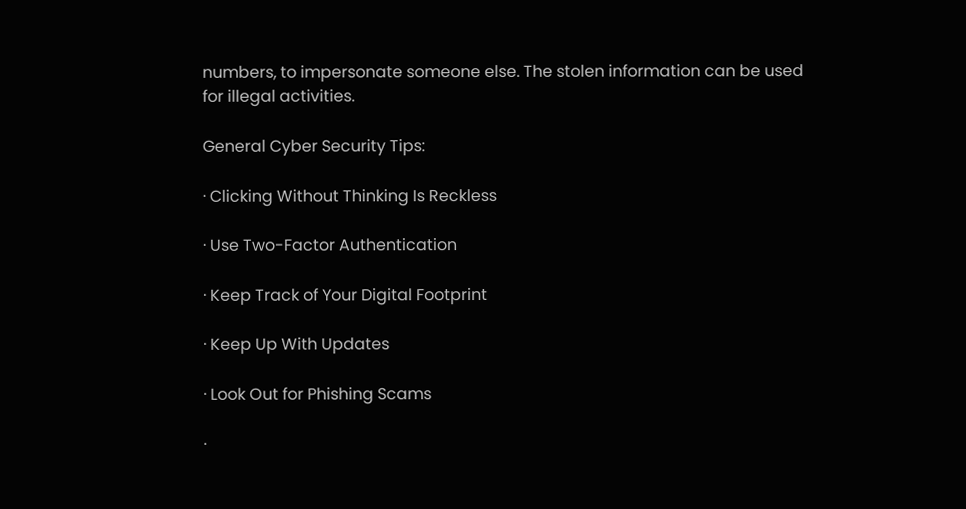numbers, to impersonate someone else. The stolen information can be used for illegal activities.

General Cyber Security Tips:

· Clicking Without Thinking Is Reckless

· Use Two-Factor Authentication

· Keep Track of Your Digital Footprint

· Keep Up With Updates

· Look Out for Phishing Scams

·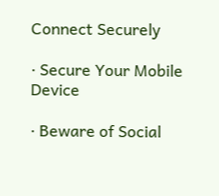Connect Securely

· Secure Your Mobile Device

· Beware of Social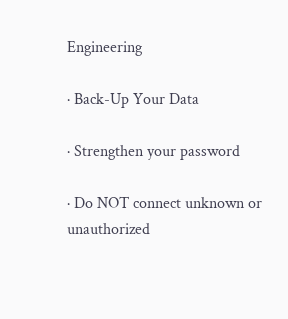Engineering

· Back-Up Your Data

· Strengthen your password

· Do NOT connect unknown or unauthorized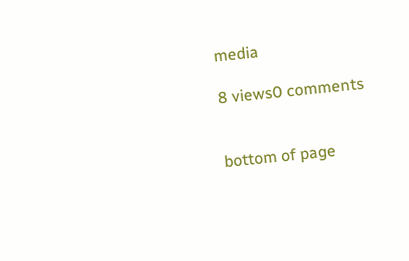media

8 views0 comments


bottom of page